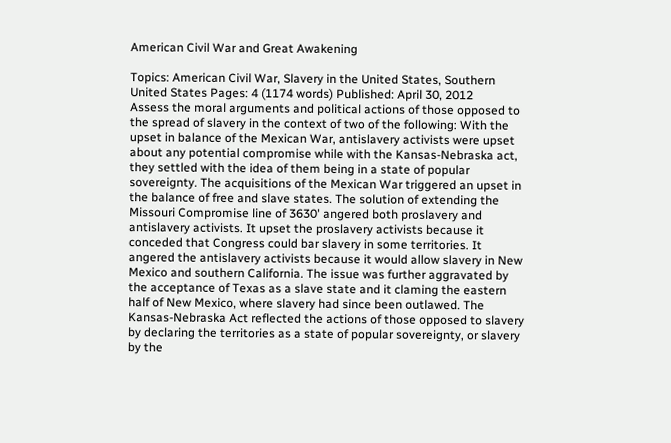American Civil War and Great Awakening

Topics: American Civil War, Slavery in the United States, Southern United States Pages: 4 (1174 words) Published: April 30, 2012
Assess the moral arguments and political actions of those opposed to the spread of slavery in the context of two of the following: With the upset in balance of the Mexican War, antislavery activists were upset about any potential compromise while with the Kansas-Nebraska act, they settled with the idea of them being in a state of popular sovereignty. The acquisitions of the Mexican War triggered an upset in the balance of free and slave states. The solution of extending the Missouri Compromise line of 3630' angered both proslavery and antislavery activists. It upset the proslavery activists because it conceded that Congress could bar slavery in some territories. It angered the antislavery activists because it would allow slavery in New Mexico and southern California. The issue was further aggravated by the acceptance of Texas as a slave state and it claming the eastern half of New Mexico, where slavery had since been outlawed. The Kansas-Nebraska Act reflected the actions of those opposed to slavery by declaring the territories as a state of popular sovereignty, or slavery by the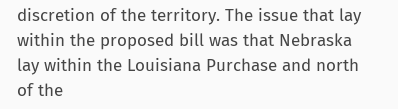discretion of the territory. The issue that lay within the proposed bill was that Nebraska lay within the Louisiana Purchase and north of the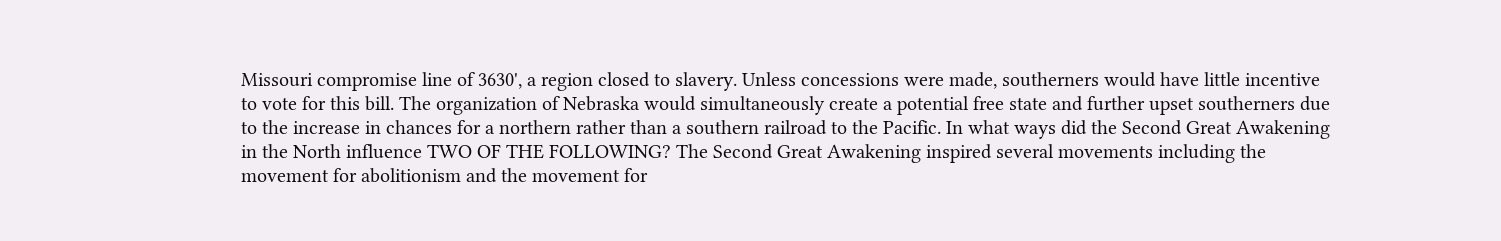Missouri compromise line of 3630', a region closed to slavery. Unless concessions were made, southerners would have little incentive to vote for this bill. The organization of Nebraska would simultaneously create a potential free state and further upset southerners due to the increase in chances for a northern rather than a southern railroad to the Pacific. In what ways did the Second Great Awakening in the North influence TWO OF THE FOLLOWING? The Second Great Awakening inspired several movements including the movement for abolitionism and the movement for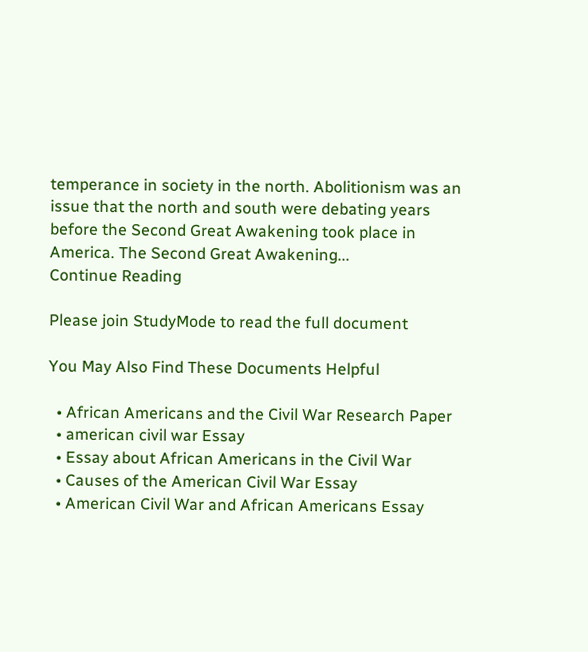temperance in society in the north. Abolitionism was an issue that the north and south were debating years before the Second Great Awakening took place in America. The Second Great Awakening...
Continue Reading

Please join StudyMode to read the full document

You May Also Find These Documents Helpful

  • African Americans and the Civil War Research Paper
  • american civil war Essay
  • Essay about African Americans in the Civil War
  • Causes of the American Civil War Essay
  • American Civil War and African Americans Essay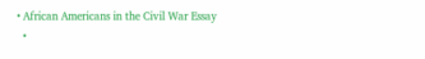• African Americans in the Civil War Essay
  •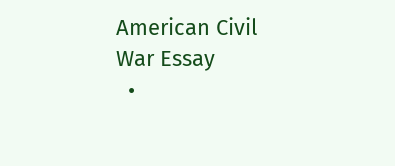American Civil War Essay
  •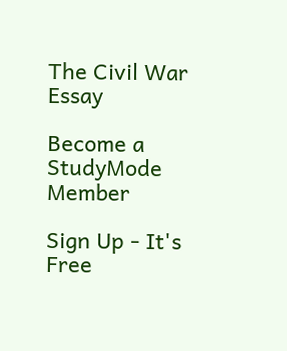The Civil War Essay

Become a StudyMode Member

Sign Up - It's Free